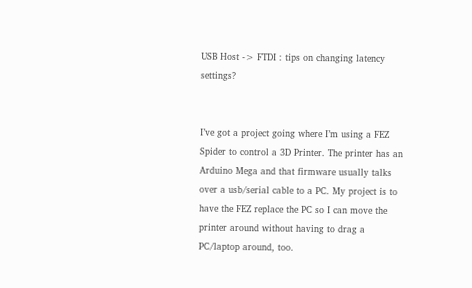USB Host -> FTDI : tips on changing latency settings?


I’ve got a project going where I’m using a FEZ Spider to control a 3D Printer. The printer has an Arduino Mega and that firmware usually talks over a usb/serial cable to a PC. My project is to have the FEZ replace the PC so I can move the printer around without having to drag a PC/laptop around, too.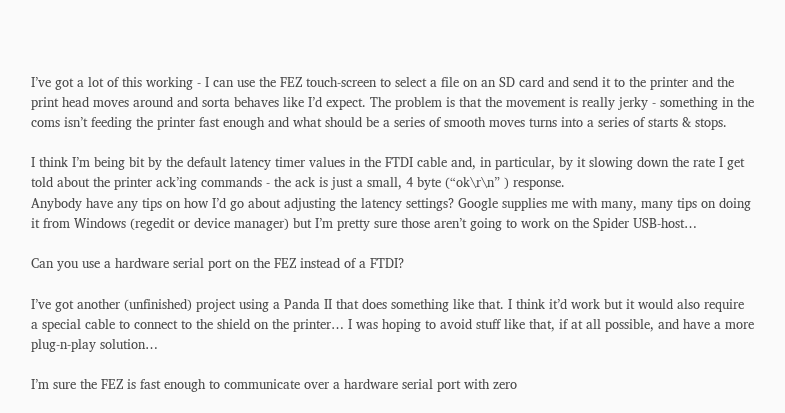I’ve got a lot of this working - I can use the FEZ touch-screen to select a file on an SD card and send it to the printer and the print head moves around and sorta behaves like I’d expect. The problem is that the movement is really jerky - something in the coms isn’t feeding the printer fast enough and what should be a series of smooth moves turns into a series of starts & stops.

I think I’m being bit by the default latency timer values in the FTDI cable and, in particular, by it slowing down the rate I get told about the printer ack’ing commands - the ack is just a small, 4 byte (“ok\r\n” ) response.
Anybody have any tips on how I’d go about adjusting the latency settings? Google supplies me with many, many tips on doing it from Windows (regedit or device manager) but I’m pretty sure those aren’t going to work on the Spider USB-host…

Can you use a hardware serial port on the FEZ instead of a FTDI?

I’ve got another (unfinished) project using a Panda II that does something like that. I think it’d work but it would also require a special cable to connect to the shield on the printer… I was hoping to avoid stuff like that, if at all possible, and have a more plug-n-play solution…

I’m sure the FEZ is fast enough to communicate over a hardware serial port with zero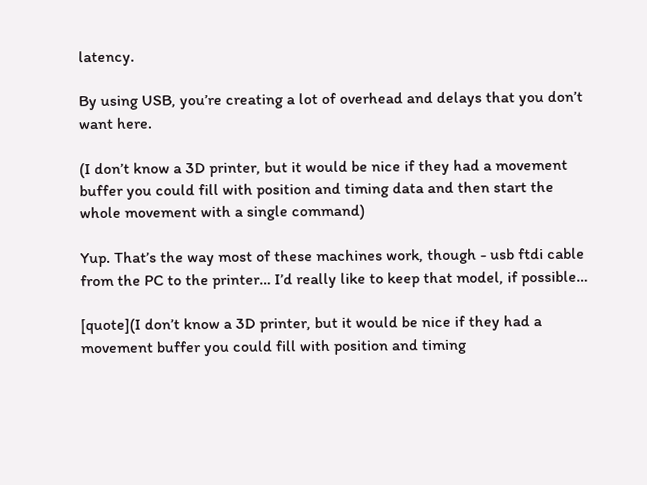latency.

By using USB, you’re creating a lot of overhead and delays that you don’t want here.

(I don’t know a 3D printer, but it would be nice if they had a movement buffer you could fill with position and timing data and then start the whole movement with a single command)

Yup. That’s the way most of these machines work, though - usb ftdi cable from the PC to the printer… I’d really like to keep that model, if possible…

[quote](I don’t know a 3D printer, but it would be nice if they had a movement buffer you could fill with position and timing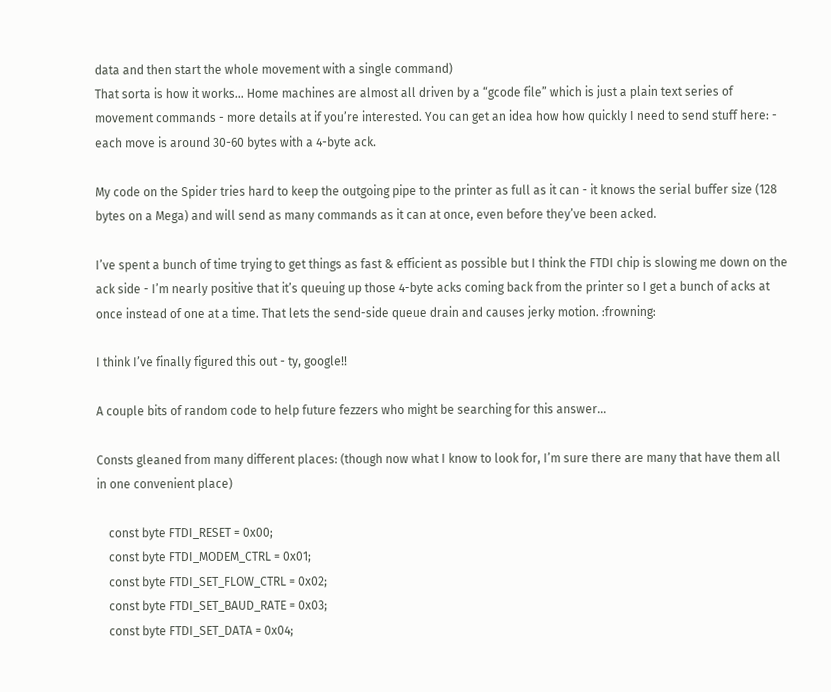data and then start the whole movement with a single command)
That sorta is how it works… Home machines are almost all driven by a “gcode file” which is just a plain text series of movement commands - more details at if you’re interested. You can get an idea how how quickly I need to send stuff here: - each move is around 30-60 bytes with a 4-byte ack.

My code on the Spider tries hard to keep the outgoing pipe to the printer as full as it can - it knows the serial buffer size (128 bytes on a Mega) and will send as many commands as it can at once, even before they’ve been acked.

I’ve spent a bunch of time trying to get things as fast & efficient as possible but I think the FTDI chip is slowing me down on the ack side - I’m nearly positive that it’s queuing up those 4-byte acks coming back from the printer so I get a bunch of acks at once instead of one at a time. That lets the send-side queue drain and causes jerky motion. :frowning:

I think I’ve finally figured this out - ty, google!!

A couple bits of random code to help future fezzers who might be searching for this answer…

Consts gleaned from many different places: (though now what I know to look for, I’m sure there are many that have them all in one convenient place)

    const byte FTDI_RESET = 0x00;
    const byte FTDI_MODEM_CTRL = 0x01;
    const byte FTDI_SET_FLOW_CTRL = 0x02;
    const byte FTDI_SET_BAUD_RATE = 0x03;
    const byte FTDI_SET_DATA = 0x04;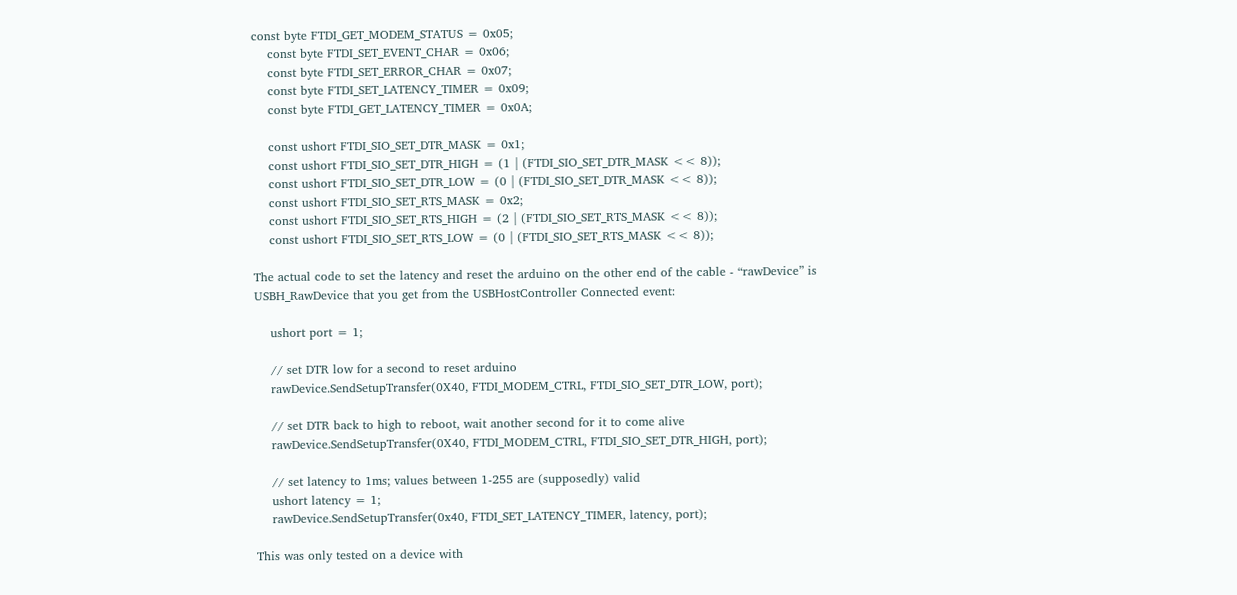const byte FTDI_GET_MODEM_STATUS = 0x05;
    const byte FTDI_SET_EVENT_CHAR = 0x06;
    const byte FTDI_SET_ERROR_CHAR = 0x07;
    const byte FTDI_SET_LATENCY_TIMER = 0x09;
    const byte FTDI_GET_LATENCY_TIMER = 0x0A;

    const ushort FTDI_SIO_SET_DTR_MASK = 0x1;
    const ushort FTDI_SIO_SET_DTR_HIGH = (1 | (FTDI_SIO_SET_DTR_MASK << 8));
    const ushort FTDI_SIO_SET_DTR_LOW = (0 | (FTDI_SIO_SET_DTR_MASK << 8));
    const ushort FTDI_SIO_SET_RTS_MASK = 0x2;
    const ushort FTDI_SIO_SET_RTS_HIGH = (2 | (FTDI_SIO_SET_RTS_MASK << 8));
    const ushort FTDI_SIO_SET_RTS_LOW = (0 | (FTDI_SIO_SET_RTS_MASK << 8));

The actual code to set the latency and reset the arduino on the other end of the cable - “rawDevice” is USBH_RawDevice that you get from the USBHostController Connected event:

    ushort port = 1;

    // set DTR low for a second to reset arduino
    rawDevice.SendSetupTransfer(0X40, FTDI_MODEM_CTRL, FTDI_SIO_SET_DTR_LOW, port);

    // set DTR back to high to reboot, wait another second for it to come alive
    rawDevice.SendSetupTransfer(0X40, FTDI_MODEM_CTRL, FTDI_SIO_SET_DTR_HIGH, port);

    // set latency to 1ms; values between 1-255 are (supposedly) valid
    ushort latency = 1;
    rawDevice.SendSetupTransfer(0x40, FTDI_SET_LATENCY_TIMER, latency, port);

This was only tested on a device with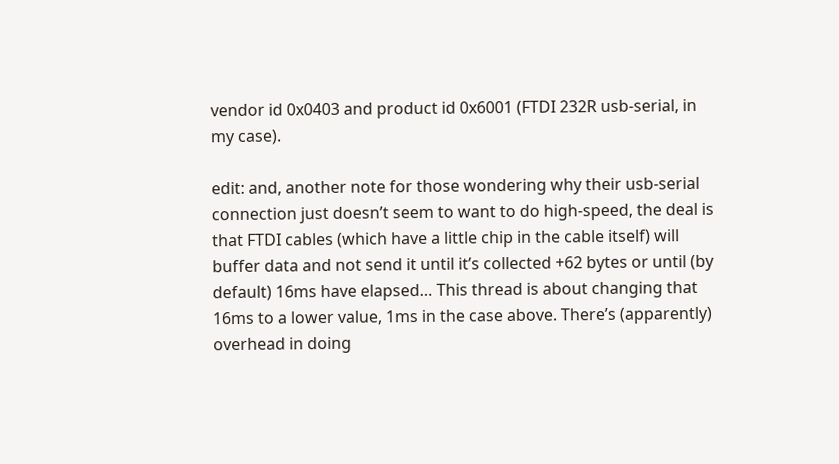vendor id 0x0403 and product id 0x6001 (FTDI 232R usb-serial, in my case).

edit: and, another note for those wondering why their usb-serial connection just doesn’t seem to want to do high-speed, the deal is that FTDI cables (which have a little chip in the cable itself) will buffer data and not send it until it’s collected +62 bytes or until (by default) 16ms have elapsed… This thread is about changing that 16ms to a lower value, 1ms in the case above. There’s (apparently) overhead in doing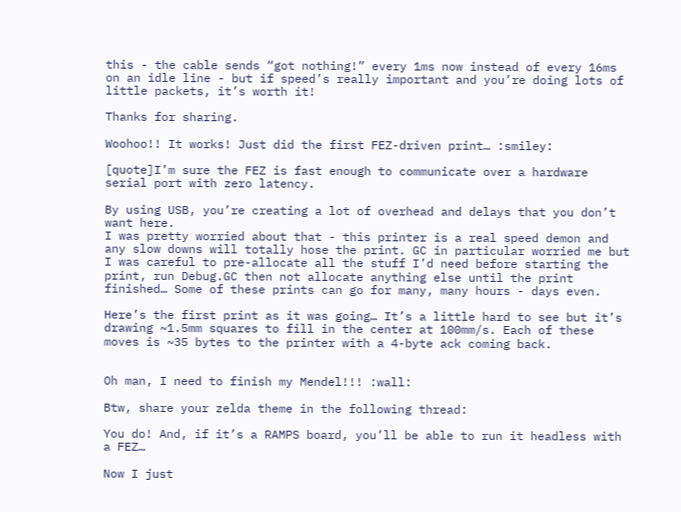this - the cable sends “got nothing!” every 1ms now instead of every 16ms on an idle line - but if speed’s really important and you’re doing lots of little packets, it’s worth it!

Thanks for sharing.

Woohoo!! It works! Just did the first FEZ-driven print… :smiley:

[quote]I’m sure the FEZ is fast enough to communicate over a hardware serial port with zero latency.

By using USB, you’re creating a lot of overhead and delays that you don’t want here.
I was pretty worried about that - this printer is a real speed demon and any slow downs will totally hose the print. GC in particular worried me but I was careful to pre-allocate all the stuff I’d need before starting the print, run Debug.GC then not allocate anything else until the print finished… Some of these prints can go for many, many hours - days even.

Here’s the first print as it was going… It’s a little hard to see but it’s drawing ~1.5mm squares to fill in the center at 100mm/s. Each of these moves is ~35 bytes to the printer with a 4-byte ack coming back.


Oh man, I need to finish my Mendel!!! :wall:

Btw, share your zelda theme in the following thread:

You do! And, if it’s a RAMPS board, you’ll be able to run it headless with a FEZ…

Now I just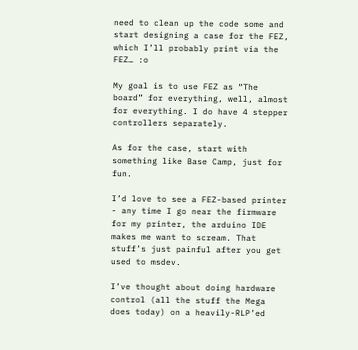need to clean up the code some and start designing a case for the FEZ, which I’ll probably print via the FEZ… :o

My goal is to use FEZ as “The board” for everything, well, almost for everything. I do have 4 stepper controllers separately.

As for the case, start with something like Base Camp, just for fun.

I’d love to see a FEZ-based printer - any time I go near the firmware for my printer, the arduino IDE makes me want to scream. That stuff’s just painful after you get used to msdev.

I’ve thought about doing hardware control (all the stuff the Mega does today) on a heavily-RLP’ed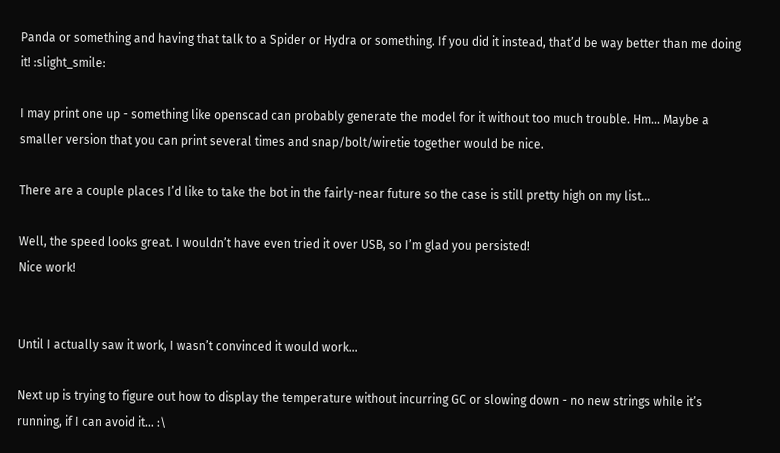Panda or something and having that talk to a Spider or Hydra or something. If you did it instead, that’d be way better than me doing it! :slight_smile:

I may print one up - something like openscad can probably generate the model for it without too much trouble. Hm… Maybe a smaller version that you can print several times and snap/bolt/wiretie together would be nice.

There are a couple places I’d like to take the bot in the fairly-near future so the case is still pretty high on my list…

Well, the speed looks great. I wouldn’t have even tried it over USB, so I’m glad you persisted!
Nice work!


Until I actually saw it work, I wasn’t convinced it would work…

Next up is trying to figure out how to display the temperature without incurring GC or slowing down - no new strings while it’s running, if I can avoid it… :\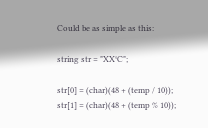Could be as simple as this:

string str = "XX°C";

str[0] = (char)(48 + (temp / 10));
str[1] = (char)(48 + (temp % 10));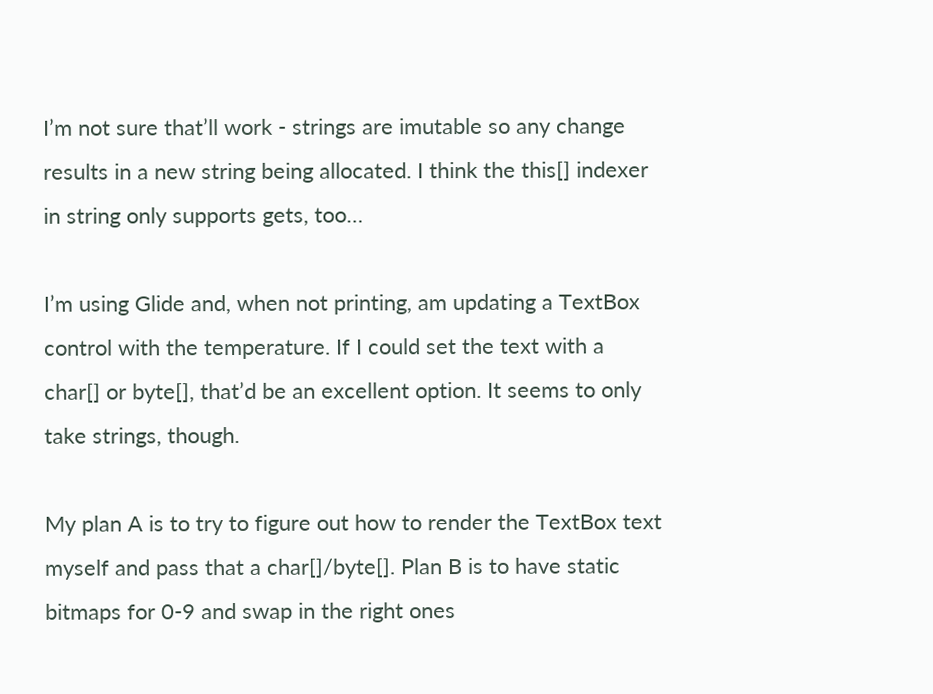I’m not sure that’ll work - strings are imutable so any change results in a new string being allocated. I think the this[] indexer in string only supports gets, too…

I’m using Glide and, when not printing, am updating a TextBox control with the temperature. If I could set the text with a char[] or byte[], that’d be an excellent option. It seems to only take strings, though.

My plan A is to try to figure out how to render the TextBox text myself and pass that a char[]/byte[]. Plan B is to have static bitmaps for 0-9 and swap in the right ones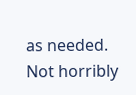as needed. Not horribly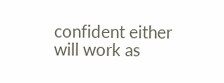confident either will work as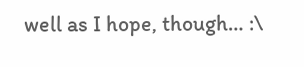well as I hope, though… :\